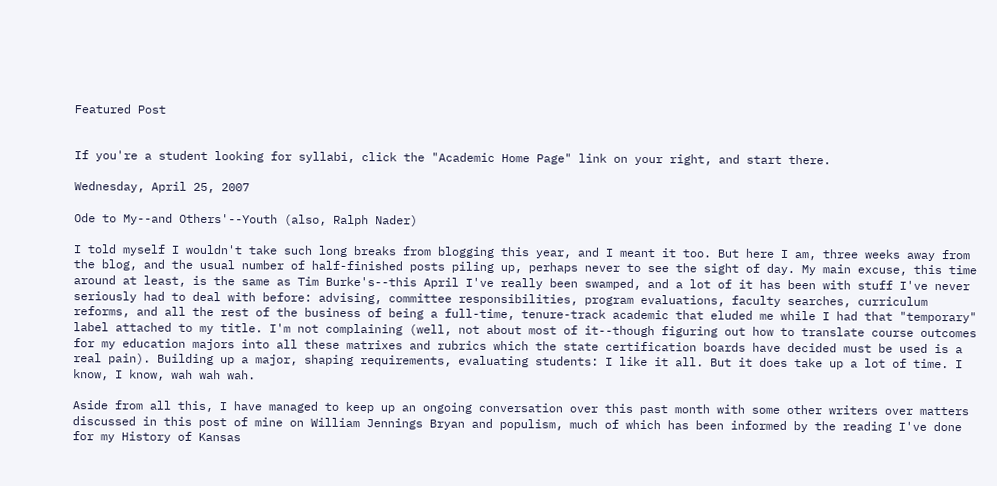Featured Post


If you're a student looking for syllabi, click the "Academic Home Page" link on your right, and start there.

Wednesday, April 25, 2007

Ode to My--and Others'--Youth (also, Ralph Nader)

I told myself I wouldn't take such long breaks from blogging this year, and I meant it too. But here I am, three weeks away from the blog, and the usual number of half-finished posts piling up, perhaps never to see the sight of day. My main excuse, this time around at least, is the same as Tim Burke's--this April I've really been swamped, and a lot of it has been with stuff I've never seriously had to deal with before: advising, committee responsibilities, program evaluations, faculty searches, curriculum reforms, and all the rest of the business of being a full-time, tenure-track academic that eluded me while I had that "temporary" label attached to my title. I'm not complaining (well, not about most of it--though figuring out how to translate course outcomes for my education majors into all these matrixes and rubrics which the state certification boards have decided must be used is a real pain). Building up a major, shaping requirements, evaluating students: I like it all. But it does take up a lot of time. I know, I know, wah wah wah.

Aside from all this, I have managed to keep up an ongoing conversation over this past month with some other writers over matters discussed in this post of mine on William Jennings Bryan and populism, much of which has been informed by the reading I've done for my History of Kansas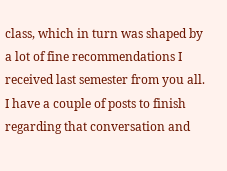class, which in turn was shaped by a lot of fine recommendations I received last semester from you all. I have a couple of posts to finish regarding that conversation and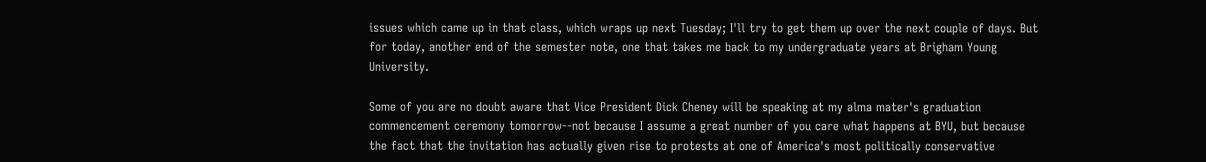issues which came up in that class, which wraps up next Tuesday; I'll try to get them up over the next couple of days. But for today, another end of the semester note, one that takes me back to my undergraduate years at Brigham Young University.

Some of you are no doubt aware that Vice President Dick Cheney will be speaking at my alma mater's graduation commencement ceremony tomorrow--not because I assume a great number of you care what happens at BYU, but because the fact that the invitation has actually given rise to protests at one of America's most politically conservative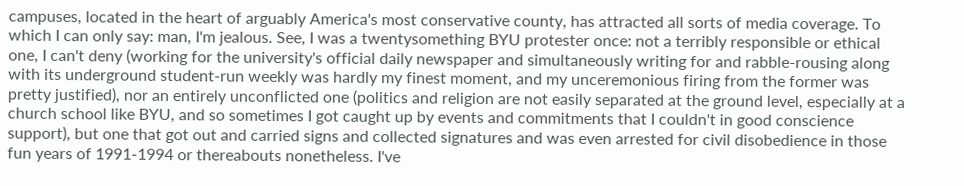campuses, located in the heart of arguably America's most conservative county, has attracted all sorts of media coverage. To which I can only say: man, I'm jealous. See, I was a twentysomething BYU protester once: not a terribly responsible or ethical one, I can't deny (working for the university's official daily newspaper and simultaneously writing for and rabble-rousing along with its underground student-run weekly was hardly my finest moment, and my unceremonious firing from the former was pretty justified), nor an entirely unconflicted one (politics and religion are not easily separated at the ground level, especially at a church school like BYU, and so sometimes I got caught up by events and commitments that I couldn't in good conscience support), but one that got out and carried signs and collected signatures and was even arrested for civil disobedience in those fun years of 1991-1994 or thereabouts nonetheless. I've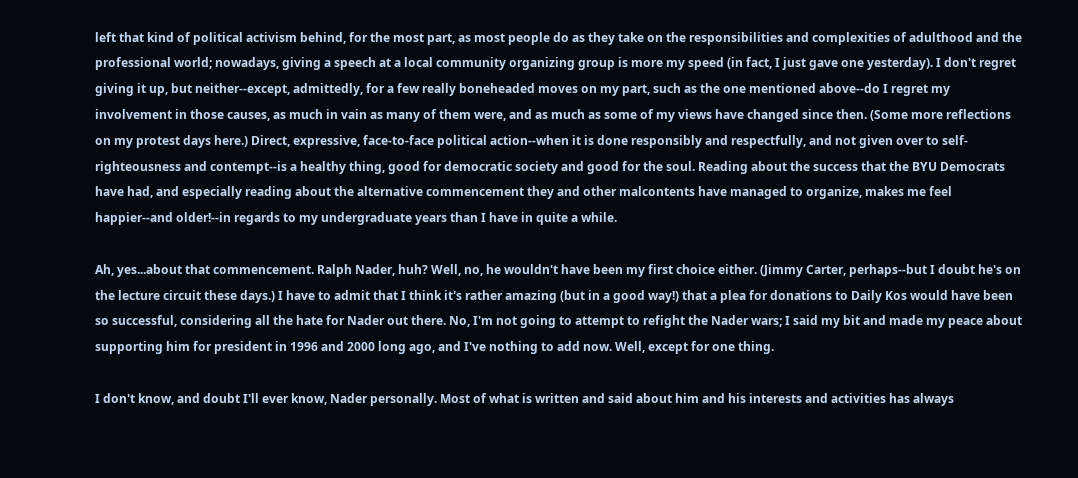left that kind of political activism behind, for the most part, as most people do as they take on the responsibilities and complexities of adulthood and the professional world; nowadays, giving a speech at a local community organizing group is more my speed (in fact, I just gave one yesterday). I don't regret giving it up, but neither--except, admittedly, for a few really boneheaded moves on my part, such as the one mentioned above--do I regret my involvement in those causes, as much in vain as many of them were, and as much as some of my views have changed since then. (Some more reflections on my protest days here.) Direct, expressive, face-to-face political action--when it is done responsibly and respectfully, and not given over to self-righteousness and contempt--is a healthy thing, good for democratic society and good for the soul. Reading about the success that the BYU Democrats have had, and especially reading about the alternative commencement they and other malcontents have managed to organize, makes me feel happier--and older!--in regards to my undergraduate years than I have in quite a while.

Ah, yes...about that commencement. Ralph Nader, huh? Well, no, he wouldn't have been my first choice either. (Jimmy Carter, perhaps--but I doubt he's on the lecture circuit these days.) I have to admit that I think it's rather amazing (but in a good way!) that a plea for donations to Daily Kos would have been so successful, considering all the hate for Nader out there. No, I'm not going to attempt to refight the Nader wars; I said my bit and made my peace about supporting him for president in 1996 and 2000 long ago, and I've nothing to add now. Well, except for one thing.

I don't know, and doubt I'll ever know, Nader personally. Most of what is written and said about him and his interests and activities has always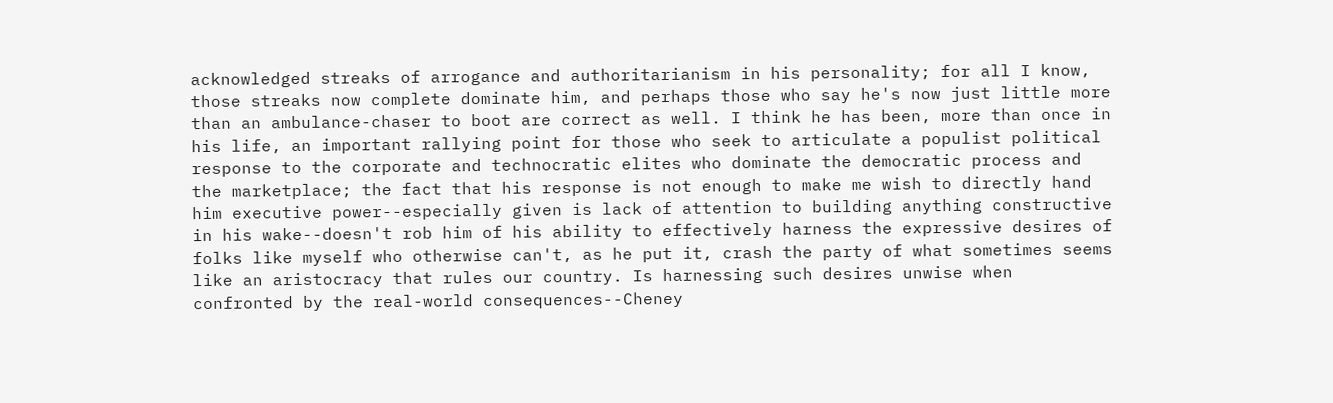acknowledged streaks of arrogance and authoritarianism in his personality; for all I know, those streaks now complete dominate him, and perhaps those who say he's now just little more than an ambulance-chaser to boot are correct as well. I think he has been, more than once in his life, an important rallying point for those who seek to articulate a populist political response to the corporate and technocratic elites who dominate the democratic process and the marketplace; the fact that his response is not enough to make me wish to directly hand him executive power--especially given is lack of attention to building anything constructive in his wake--doesn't rob him of his ability to effectively harness the expressive desires of folks like myself who otherwise can't, as he put it, crash the party of what sometimes seems like an aristocracy that rules our country. Is harnessing such desires unwise when confronted by the real-world consequences--Cheney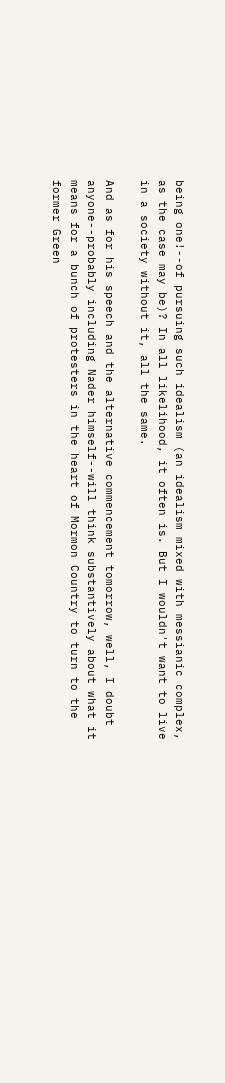being one!--of pursuing such idealism (an idealism mixed with messianic complex, as the case may be)? In all likelihood, it often is. But I wouldn't want to live in a society without it, all the same.

And as for his speech and the alternative commencement tomorrow, well, I doubt anyone--probably including Nader himself--will think substantively about what it means for a bunch of protesters in the heart of Mormon Country to turn to the former Green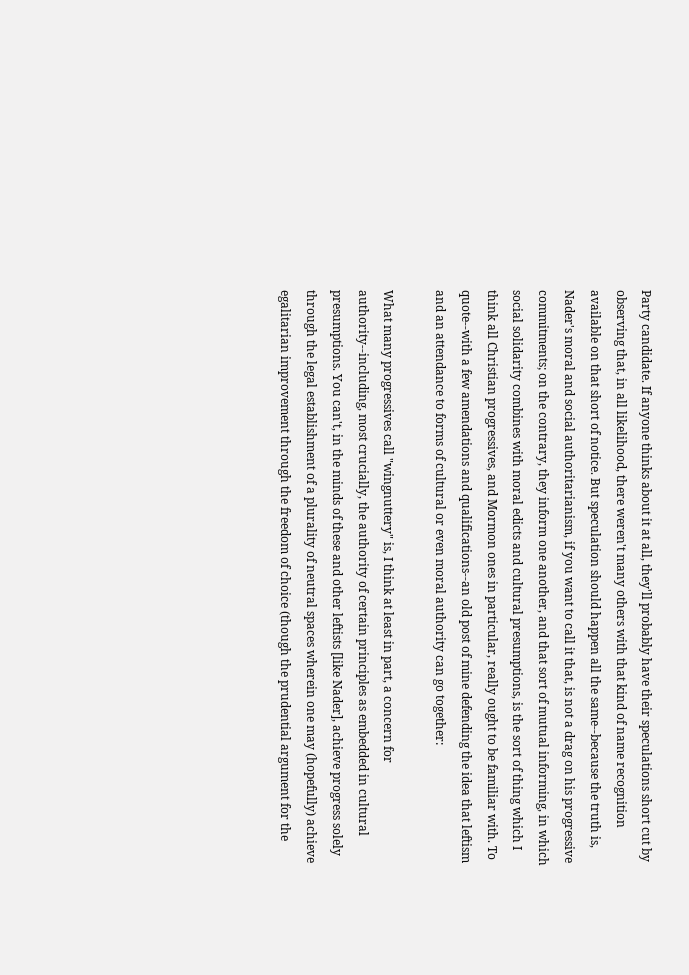Party candidate. If anyone thinks about it at all, they'll probably have their speculations short cut by observing that, in all likelihood, there weren't many others with that kind of name recognition available on that short of notice. But speculation should happen all the same--because the truth is, Nader's moral and social authoritarianism, if you want to call it that, is not a drag on his progressive commitments; on the contrary, they inform one another, and that sort of mutual informing, in which social solidarity combines with moral edicts and cultural presumptions, is the sort of thing which I think all Christian progressives, and Mormon ones in particular, really ought to be familiar with. To quote--with a few amendations and qualifications--an old post of mine defending the idea that leftism and an attendance to forms of cultural or even moral authority can go together:

What many progressives call "wingnuttery" is, I think at least in part, a concern for authority--including, most crucially, the authority of certain principles as embedded in cultural presumptions. You can't, in the minds of these and other leftists [like Nader], achieve progress solely through the legal establishment of a plurality of neutral spaces wherein one may (hopefully) achieve egalitarian improvement through the freedom of choice (though the prudential argument for the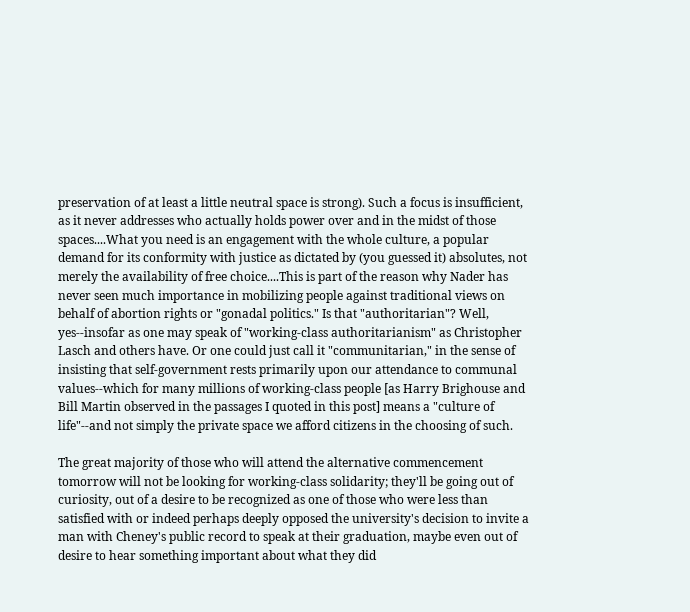preservation of at least a little neutral space is strong). Such a focus is insufficient, as it never addresses who actually holds power over and in the midst of those spaces....What you need is an engagement with the whole culture, a popular demand for its conformity with justice as dictated by (you guessed it) absolutes, not merely the availability of free choice....This is part of the reason why Nader has never seen much importance in mobilizing people against traditional views on behalf of abortion rights or "gonadal politics." Is that "authoritarian"? Well, yes--insofar as one may speak of "working-class authoritarianism" as Christopher Lasch and others have. Or one could just call it "communitarian," in the sense of insisting that self-government rests primarily upon our attendance to communal values--which for many millions of working-class people [as Harry Brighouse and Bill Martin observed in the passages I quoted in this post] means a "culture of life"--and not simply the private space we afford citizens in the choosing of such.

The great majority of those who will attend the alternative commencement tomorrow will not be looking for working-class solidarity; they'll be going out of curiosity, out of a desire to be recognized as one of those who were less than satisfied with or indeed perhaps deeply opposed the university's decision to invite a man with Cheney's public record to speak at their graduation, maybe even out of desire to hear something important about what they did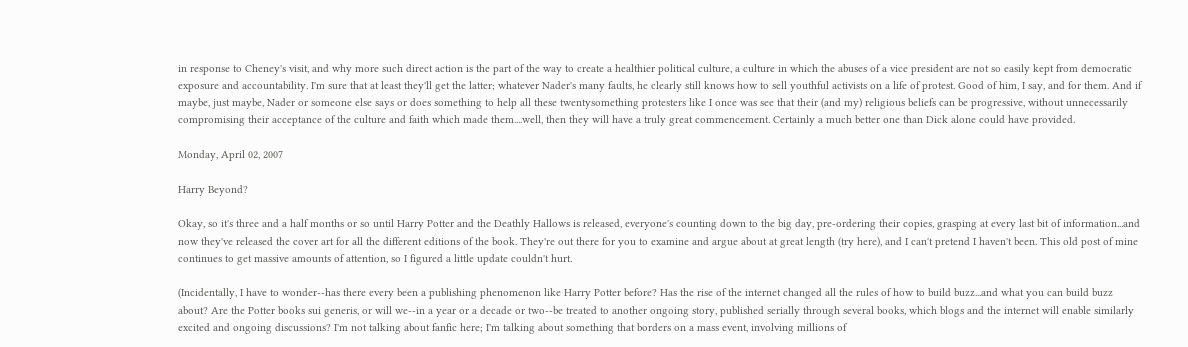in response to Cheney's visit, and why more such direct action is the part of the way to create a healthier political culture, a culture in which the abuses of a vice president are not so easily kept from democratic exposure and accountability. I'm sure that at least they'll get the latter; whatever Nader's many faults, he clearly still knows how to sell youthful activists on a life of protest. Good of him, I say, and for them. And if maybe, just maybe, Nader or someone else says or does something to help all these twentysomething protesters like I once was see that their (and my) religious beliefs can be progressive, without unnecessarily compromising their acceptance of the culture and faith which made them....well, then they will have a truly great commencement. Certainly a much better one than Dick alone could have provided.

Monday, April 02, 2007

Harry Beyond?

Okay, so it's three and a half months or so until Harry Potter and the Deathly Hallows is released, everyone's counting down to the big day, pre-ordering their copies, grasping at every last bit of information...and now they've released the cover art for all the different editions of the book. They're out there for you to examine and argue about at great length (try here), and I can't pretend I haven't been. This old post of mine continues to get massive amounts of attention, so I figured a little update couldn't hurt.

(Incidentally, I have to wonder--has there every been a publishing phenomenon like Harry Potter before? Has the rise of the internet changed all the rules of how to build buzz...and what you can build buzz about? Are the Potter books sui generis, or will we--in a year or a decade or two--be treated to another ongoing story, published serially through several books, which blogs and the internet will enable similarly excited and ongoing discussions? I'm not talking about fanfic here; I'm talking about something that borders on a mass event, involving millions of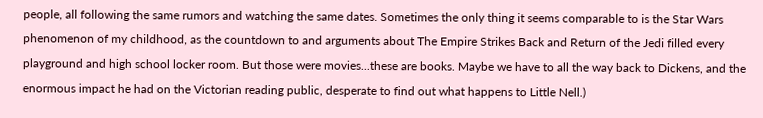people, all following the same rumors and watching the same dates. Sometimes the only thing it seems comparable to is the Star Wars phenomenon of my childhood, as the countdown to and arguments about The Empire Strikes Back and Return of the Jedi filled every playground and high school locker room. But those were movies...these are books. Maybe we have to all the way back to Dickens, and the enormous impact he had on the Victorian reading public, desperate to find out what happens to Little Nell.)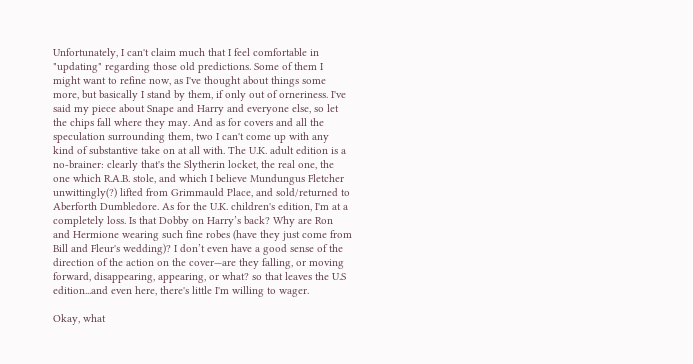Unfortunately, I can't claim much that I feel comfortable in "updating" regarding those old predictions. Some of them I might want to refine now, as I've thought about things some more, but basically I stand by them, if only out of orneriness. I've said my piece about Snape and Harry and everyone else, so let the chips fall where they may. And as for covers and all the speculation surrounding them, two I can't come up with any kind of substantive take on at all with. The U.K. adult edition is a no-brainer: clearly that's the Slytherin locket, the real one, the one which R.A.B. stole, and which I believe Mundungus Fletcher unwittingly(?) lifted from Grimmauld Place, and sold/returned to Aberforth Dumbledore. As for the U.K. children's edition, I'm at a completely loss. Is that Dobby on Harry’s back? Why are Ron and Hermione wearing such fine robes (have they just come from Bill and Fleur's wedding)? I don’t even have a good sense of the direction of the action on the cover—are they falling, or moving forward, disappearing, appearing, or what? so that leaves the U.S edition...and even here, there's little I'm willing to wager.

Okay, what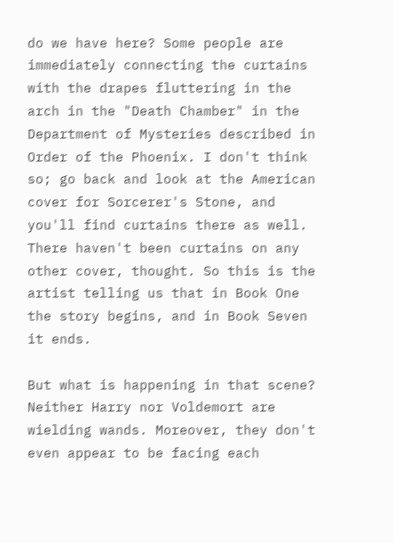do we have here? Some people are immediately connecting the curtains with the drapes fluttering in the arch in the "Death Chamber" in the Department of Mysteries described in Order of the Phoenix. I don't think so; go back and look at the American cover for Sorcerer's Stone, and you'll find curtains there as well. There haven't been curtains on any other cover, thought. So this is the artist telling us that in Book One the story begins, and in Book Seven it ends.

But what is happening in that scene? Neither Harry nor Voldemort are wielding wands. Moreover, they don't even appear to be facing each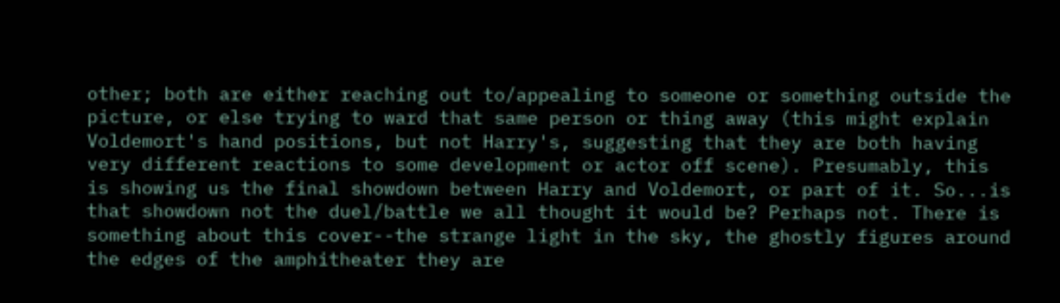other; both are either reaching out to/appealing to someone or something outside the picture, or else trying to ward that same person or thing away (this might explain Voldemort's hand positions, but not Harry's, suggesting that they are both having very different reactions to some development or actor off scene). Presumably, this is showing us the final showdown between Harry and Voldemort, or part of it. So...is that showdown not the duel/battle we all thought it would be? Perhaps not. There is something about this cover--the strange light in the sky, the ghostly figures around the edges of the amphitheater they are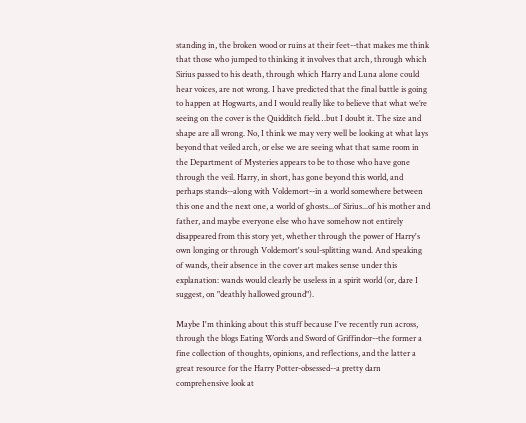standing in, the broken wood or ruins at their feet--that makes me think that those who jumped to thinking it involves that arch, through which Sirius passed to his death, through which Harry and Luna alone could hear voices, are not wrong. I have predicted that the final battle is going to happen at Hogwarts, and I would really like to believe that what we’re seeing on the cover is the Quidditch field…but I doubt it. The size and shape are all wrong. No, I think we may very well be looking at what lays beyond that veiled arch, or else we are seeing what that same room in the Department of Mysteries appears to be to those who have gone through the veil. Harry, in short, has gone beyond this world, and perhaps stands--along with Voldemort--in a world somewhere between this one and the next one, a world of ghosts...of Sirius...of his mother and father, and maybe everyone else who have somehow not entirely disappeared from this story yet, whether through the power of Harry's own longing or through Voldemort's soul-splitting wand. And speaking of wands, their absence in the cover art makes sense under this explanation: wands would clearly be useless in a spirit world (or, dare I suggest, on "deathly hallowed ground").

Maybe I'm thinking about this stuff because I've recently run across, through the blogs Eating Words and Sword of Griffindor--the former a fine collection of thoughts, opinions, and reflections, and the latter a great resource for the Harry Potter-obsessed--a pretty darn comprehensive look at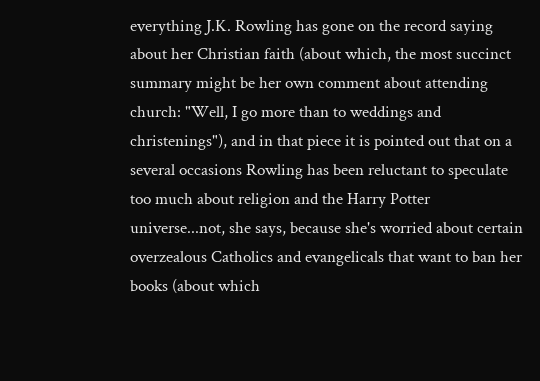everything J.K. Rowling has gone on the record saying about her Christian faith (about which, the most succinct summary might be her own comment about attending church: "Well, I go more than to weddings and christenings"), and in that piece it is pointed out that on a several occasions Rowling has been reluctant to speculate too much about religion and the Harry Potter universe...not, she says, because she's worried about certain overzealous Catholics and evangelicals that want to ban her books (about which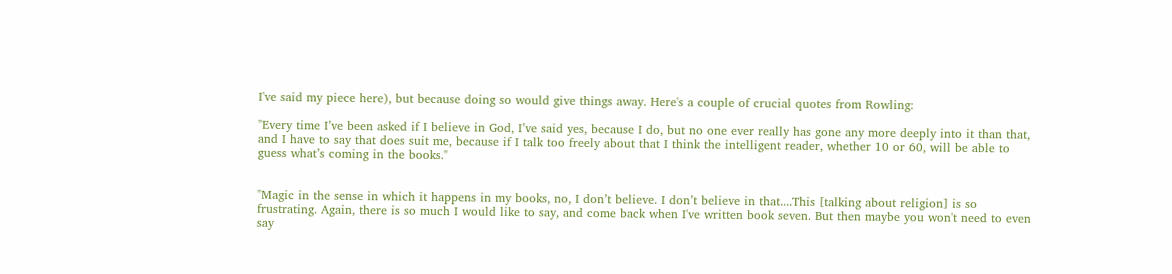I've said my piece here), but because doing so would give things away. Here's a couple of crucial quotes from Rowling:

"Every time I’ve been asked if I believe in God, I’ve said yes, because I do, but no one ever really has gone any more deeply into it than that, and I have to say that does suit me, because if I talk too freely about that I think the intelligent reader, whether 10 or 60, will be able to guess what’s coming in the books."


"Magic in the sense in which it happens in my books, no, I don’t believe. I don’t believe in that....This [talking about religion] is so frustrating. Again, there is so much I would like to say, and come back when I've written book seven. But then maybe you won't need to even say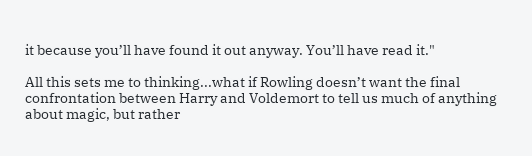it because you’ll have found it out anyway. You’ll have read it."

All this sets me to thinking...what if Rowling doesn’t want the final confrontation between Harry and Voldemort to tell us much of anything about magic, but rather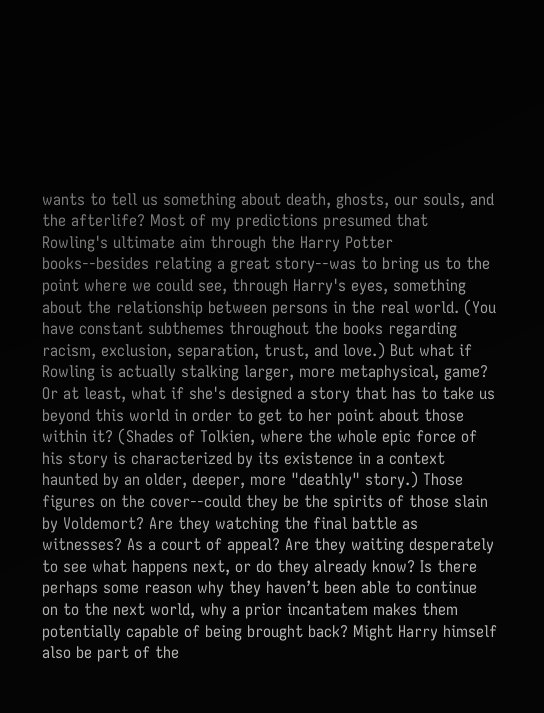wants to tell us something about death, ghosts, our souls, and the afterlife? Most of my predictions presumed that Rowling's ultimate aim through the Harry Potter books--besides relating a great story--was to bring us to the point where we could see, through Harry's eyes, something about the relationship between persons in the real world. (You have constant subthemes throughout the books regarding racism, exclusion, separation, trust, and love.) But what if Rowling is actually stalking larger, more metaphysical, game? Or at least, what if she's designed a story that has to take us beyond this world in order to get to her point about those within it? (Shades of Tolkien, where the whole epic force of his story is characterized by its existence in a context haunted by an older, deeper, more "deathly" story.) Those figures on the cover--could they be the spirits of those slain by Voldemort? Are they watching the final battle as witnesses? As a court of appeal? Are they waiting desperately to see what happens next, or do they already know? Is there perhaps some reason why they haven’t been able to continue on to the next world, why a prior incantatem makes them potentially capable of being brought back? Might Harry himself also be part of the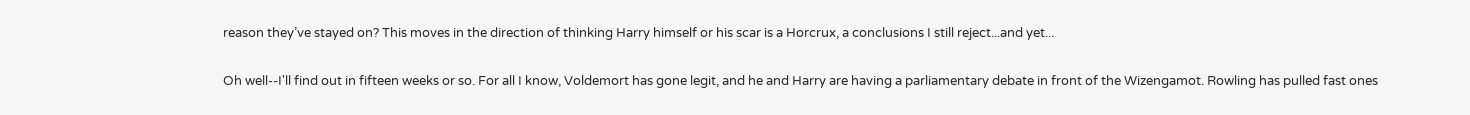reason they’ve stayed on? This moves in the direction of thinking Harry himself or his scar is a Horcrux, a conclusions I still reject...and yet...

Oh well--I'll find out in fifteen weeks or so. For all I know, Voldemort has gone legit, and he and Harry are having a parliamentary debate in front of the Wizengamot. Rowling has pulled fast ones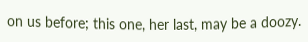on us before; this one, her last, may be a doozy.